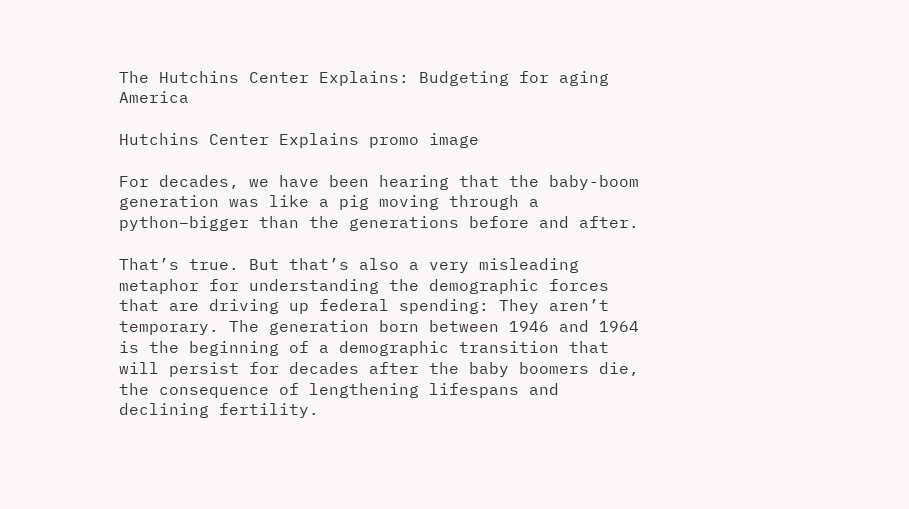The Hutchins Center Explains: Budgeting for aging America

Hutchins Center Explains promo image

For decades, we have been hearing that the baby-boom generation was like a pig moving through a python–bigger than the generations before and after.

That’s true. But that’s also a very misleading metaphor for understanding the demographic forces that are driving up federal spending: They aren’t temporary. The generation born between 1946 and 1964 is the beginning of a demographic transition that will persist for decades after the baby boomers die, the consequence of lengthening lifespans and declining fertility.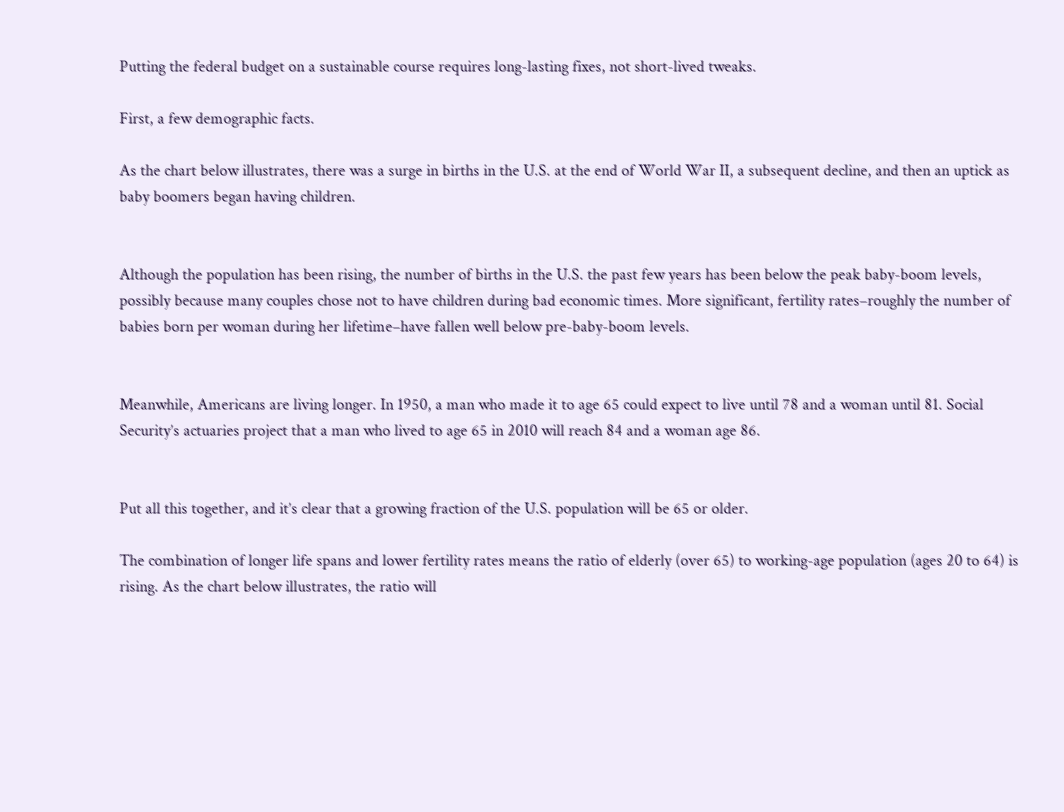Putting the federal budget on a sustainable course requires long-lasting fixes, not short-lived tweaks.

First, a few demographic facts.

As the chart below illustrates, there was a surge in births in the U.S. at the end of World War II, a subsequent decline, and then an uptick as baby boomers began having children.


Although the population has been rising, the number of births in the U.S. the past few years has been below the peak baby-boom levels, possibly because many couples chose not to have children during bad economic times. More significant, fertility rates–roughly the number of babies born per woman during her lifetime–have fallen well below pre-baby-boom levels.


Meanwhile, Americans are living longer. In 1950, a man who made it to age 65 could expect to live until 78 and a woman until 81. Social Security’s actuaries project that a man who lived to age 65 in 2010 will reach 84 and a woman age 86.


Put all this together, and it’s clear that a growing fraction of the U.S. population will be 65 or older.

The combination of longer life spans and lower fertility rates means the ratio of elderly (over 65) to working-age population (ages 20 to 64) is rising. As the chart below illustrates, the ratio will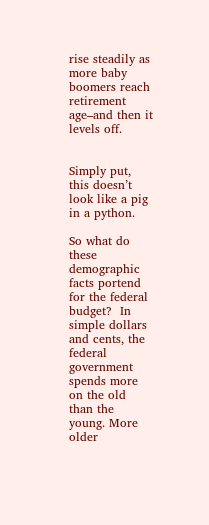rise steadily as more baby boomers reach retirement age–and then it levels off.


Simply put, this doesn’t look like a pig in a python.

So what do these demographic facts portend for the federal budget?  In simple dollars and cents, the federal government spends more on the old than the young. More older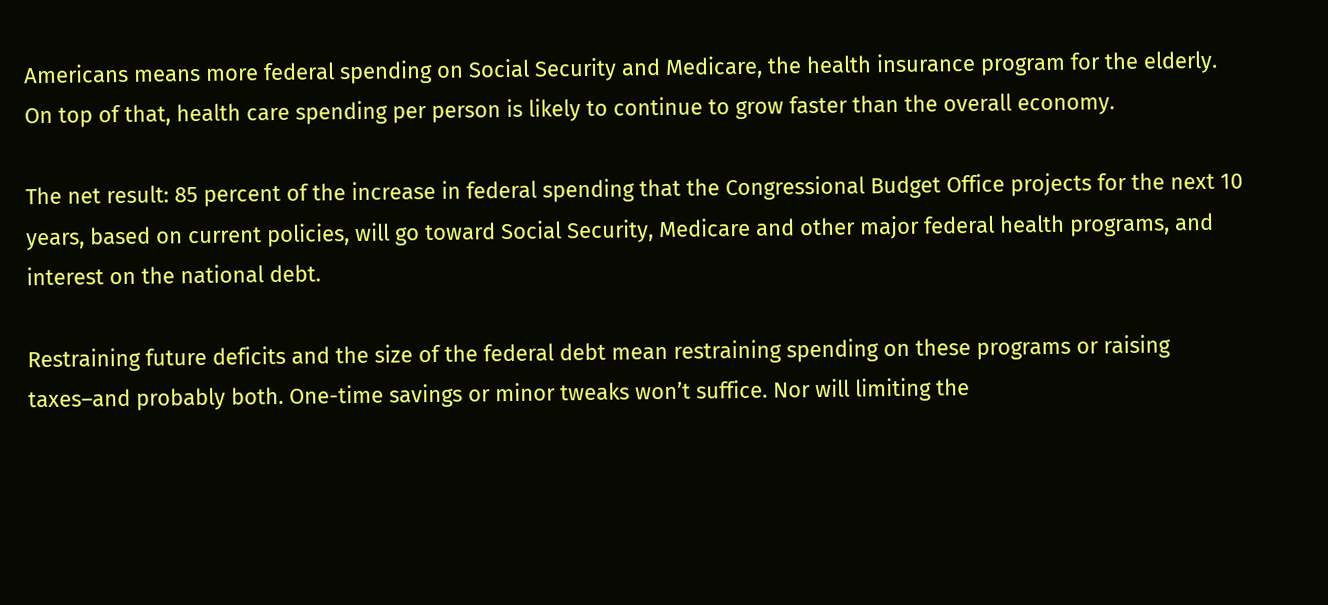Americans means more federal spending on Social Security and Medicare, the health insurance program for the elderly. On top of that, health care spending per person is likely to continue to grow faster than the overall economy.

The net result: 85 percent of the increase in federal spending that the Congressional Budget Office projects for the next 10 years, based on current policies, will go toward Social Security, Medicare and other major federal health programs, and interest on the national debt.

Restraining future deficits and the size of the federal debt mean restraining spending on these programs or raising taxes–and probably both. One-time savings or minor tweaks won’t suffice. Nor will limiting the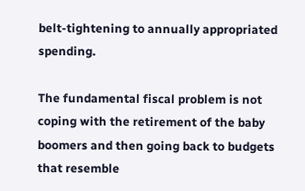belt-tightening to annually appropriated spending.

The fundamental fiscal problem is not coping with the retirement of the baby boomers and then going back to budgets that resemble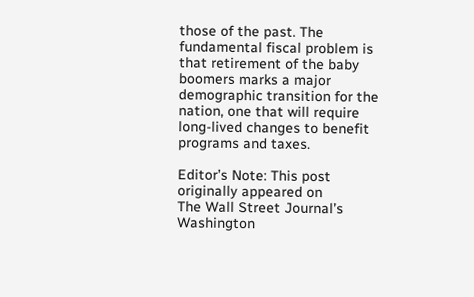those of the past. The fundamental fiscal problem is that retirement of the baby boomers marks a major demographic transition for the nation, one that will require long-lived changes to benefit programs and taxes.

Editor’s Note: This post originally appeared on
The Wall Street Journal’s Washington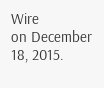Wire
on December 18, 2015.